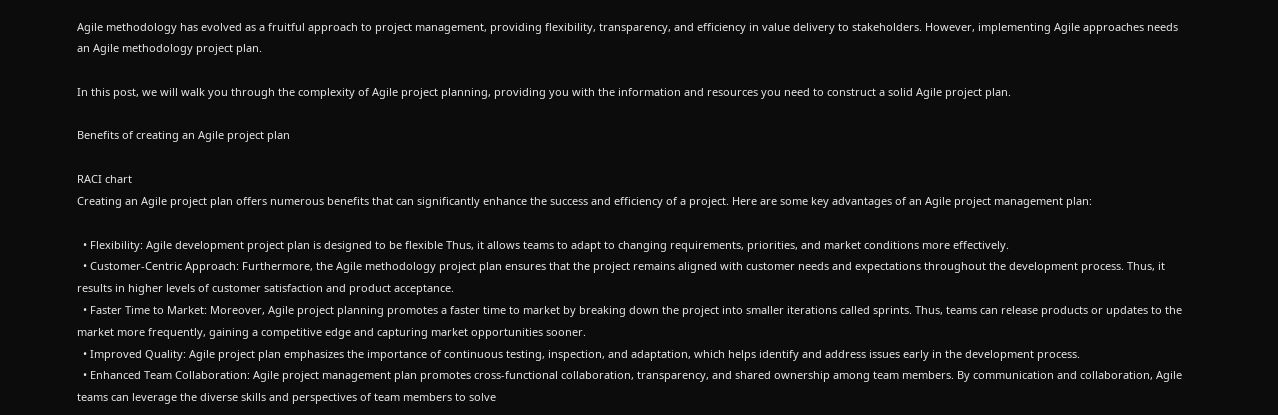Agile methodology has evolved as a fruitful approach to project management, providing flexibility, transparency, and efficiency in value delivery to stakeholders. However, implementing Agile approaches needs an Agile methodology project plan.

In this post, we will walk you through the complexity of Agile project planning, providing you with the information and resources you need to construct a solid Agile project plan.

Benefits of creating an Agile project plan

RACI chart
Creating an Agile project plan offers numerous benefits that can significantly enhance the success and efficiency of a project. Here are some key advantages of an Agile project management plan:

  • Flexibility: Agile development project plan is designed to be flexible Thus, it allows teams to adapt to changing requirements, priorities, and market conditions more effectively.
  • Customer-Centric Approach: Furthermore, the Agile methodology project plan ensures that the project remains aligned with customer needs and expectations throughout the development process. Thus, it results in higher levels of customer satisfaction and product acceptance.
  • Faster Time to Market: Moreover, Agile project planning promotes a faster time to market by breaking down the project into smaller iterations called sprints. Thus, teams can release products or updates to the market more frequently, gaining a competitive edge and capturing market opportunities sooner.
  • Improved Quality: Agile project plan emphasizes the importance of continuous testing, inspection, and adaptation, which helps identify and address issues early in the development process.
  • Enhanced Team Collaboration: Agile project management plan promotes cross-functional collaboration, transparency, and shared ownership among team members. By communication and collaboration, Agile teams can leverage the diverse skills and perspectives of team members to solve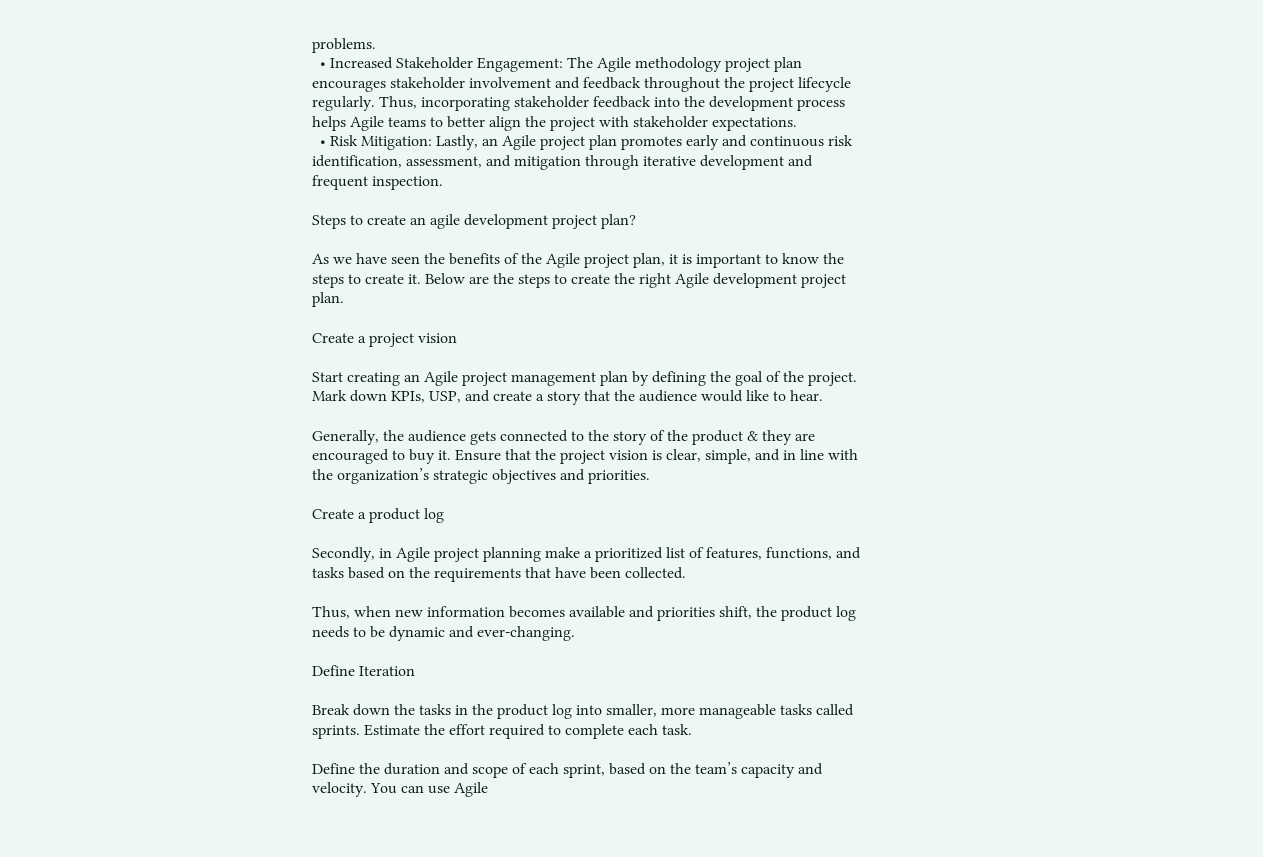problems.
  • Increased Stakeholder Engagement: The Agile methodology project plan encourages stakeholder involvement and feedback throughout the project lifecycle regularly. Thus, incorporating stakeholder feedback into the development process helps Agile teams to better align the project with stakeholder expectations.
  • Risk Mitigation: Lastly, an Agile project plan promotes early and continuous risk identification, assessment, and mitigation through iterative development and frequent inspection.

Steps to create an agile development project plan?

As we have seen the benefits of the Agile project plan, it is important to know the steps to create it. Below are the steps to create the right Agile development project plan.

Create a project vision

Start creating an Agile project management plan by defining the goal of the project. Mark down KPIs, USP, and create a story that the audience would like to hear.

Generally, the audience gets connected to the story of the product & they are encouraged to buy it. Ensure that the project vision is clear, simple, and in line with the organization’s strategic objectives and priorities.

Create a product log

Secondly, in Agile project planning make a prioritized list of features, functions, and tasks based on the requirements that have been collected.

Thus, when new information becomes available and priorities shift, the product log needs to be dynamic and ever-changing.

Define Iteration

Break down the tasks in the product log into smaller, more manageable tasks called sprints. Estimate the effort required to complete each task.

Define the duration and scope of each sprint, based on the team’s capacity and velocity. You can use Agile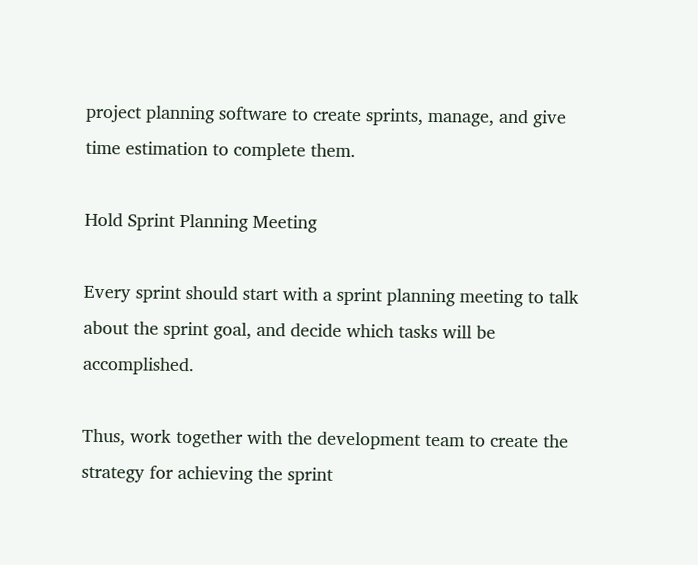project planning software to create sprints, manage, and give time estimation to complete them.

Hold Sprint Planning Meeting

Every sprint should start with a sprint planning meeting to talk about the sprint goal, and decide which tasks will be accomplished.

Thus, work together with the development team to create the strategy for achieving the sprint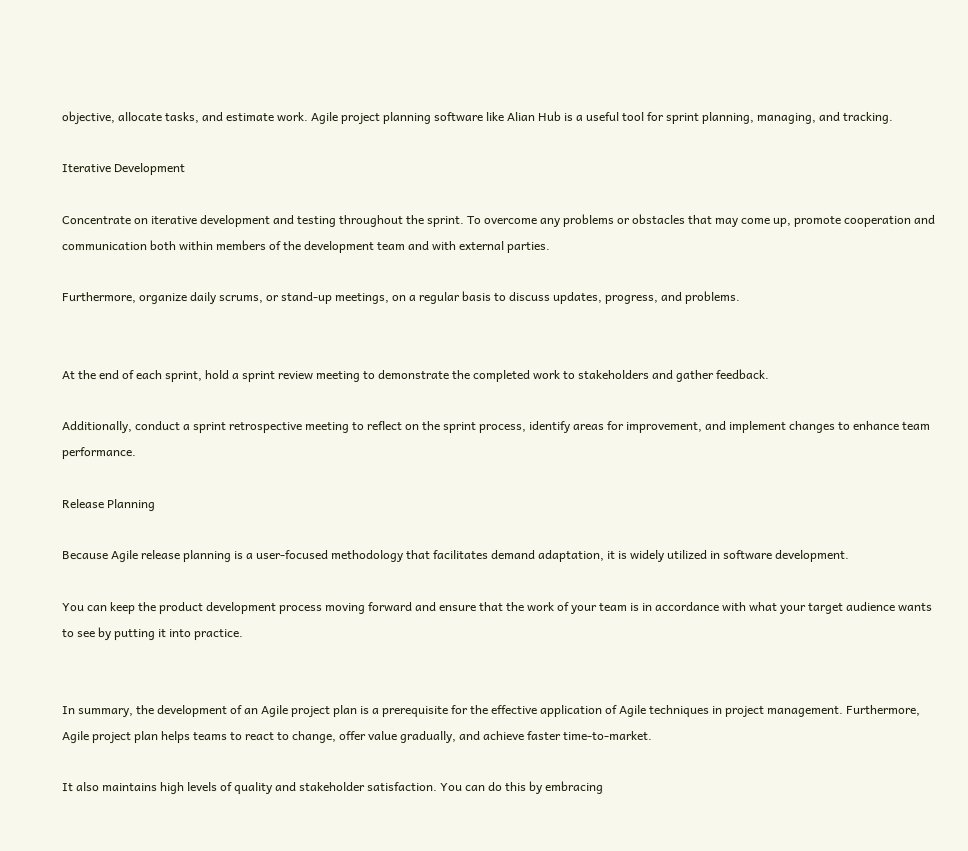objective, allocate tasks, and estimate work. Agile project planning software like Alian Hub is a useful tool for sprint planning, managing, and tracking.

Iterative Development

Concentrate on iterative development and testing throughout the sprint. To overcome any problems or obstacles that may come up, promote cooperation and communication both within members of the development team and with external parties.

Furthermore, organize daily scrums, or stand-up meetings, on a regular basis to discuss updates, progress, and problems.


At the end of each sprint, hold a sprint review meeting to demonstrate the completed work to stakeholders and gather feedback.

Additionally, conduct a sprint retrospective meeting to reflect on the sprint process, identify areas for improvement, and implement changes to enhance team performance.

Release Planning

Because Agile release planning is a user-focused methodology that facilitates demand adaptation, it is widely utilized in software development.

You can keep the product development process moving forward and ensure that the work of your team is in accordance with what your target audience wants to see by putting it into practice.


In summary, the development of an Agile project plan is a prerequisite for the effective application of Agile techniques in project management. Furthermore, Agile project plan helps teams to react to change, offer value gradually, and achieve faster time-to-market.

It also maintains high levels of quality and stakeholder satisfaction. You can do this by embracing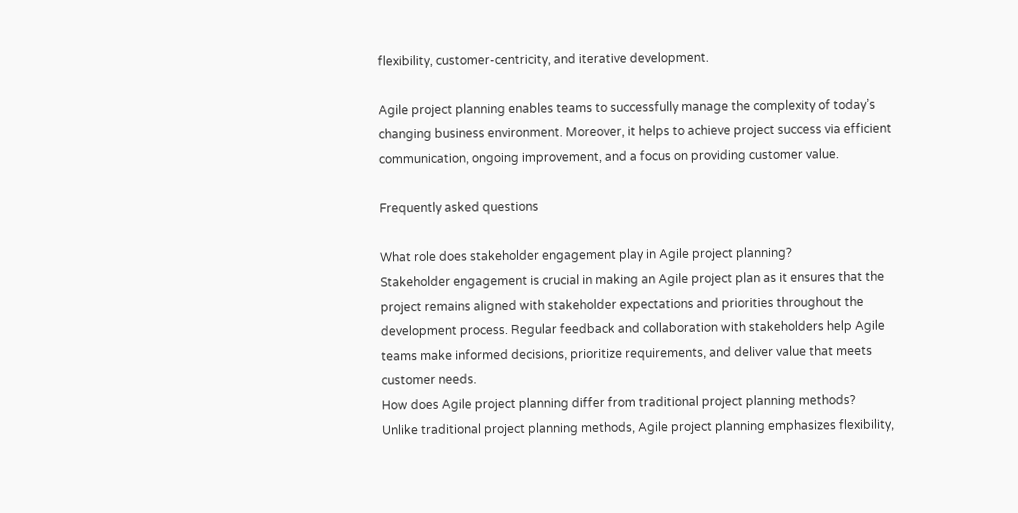flexibility, customer-centricity, and iterative development.

Agile project planning enables teams to successfully manage the complexity of today’s changing business environment. Moreover, it helps to achieve project success via efficient communication, ongoing improvement, and a focus on providing customer value.

Frequently asked questions

What role does stakeholder engagement play in Agile project planning?
Stakeholder engagement is crucial in making an Agile project plan as it ensures that the project remains aligned with stakeholder expectations and priorities throughout the development process. Regular feedback and collaboration with stakeholders help Agile teams make informed decisions, prioritize requirements, and deliver value that meets customer needs.
How does Agile project planning differ from traditional project planning methods?
Unlike traditional project planning methods, Agile project planning emphasizes flexibility,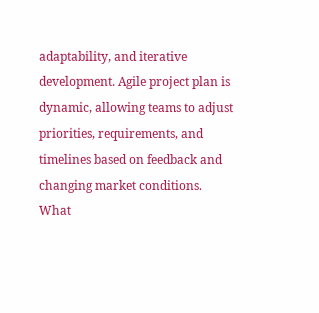adaptability, and iterative development. Agile project plan is dynamic, allowing teams to adjust priorities, requirements, and timelines based on feedback and changing market conditions.
What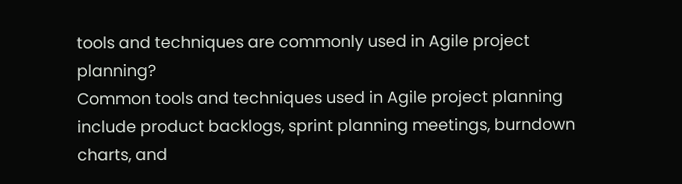tools and techniques are commonly used in Agile project planning?
Common tools and techniques used in Agile project planning include product backlogs, sprint planning meetings, burndown charts, and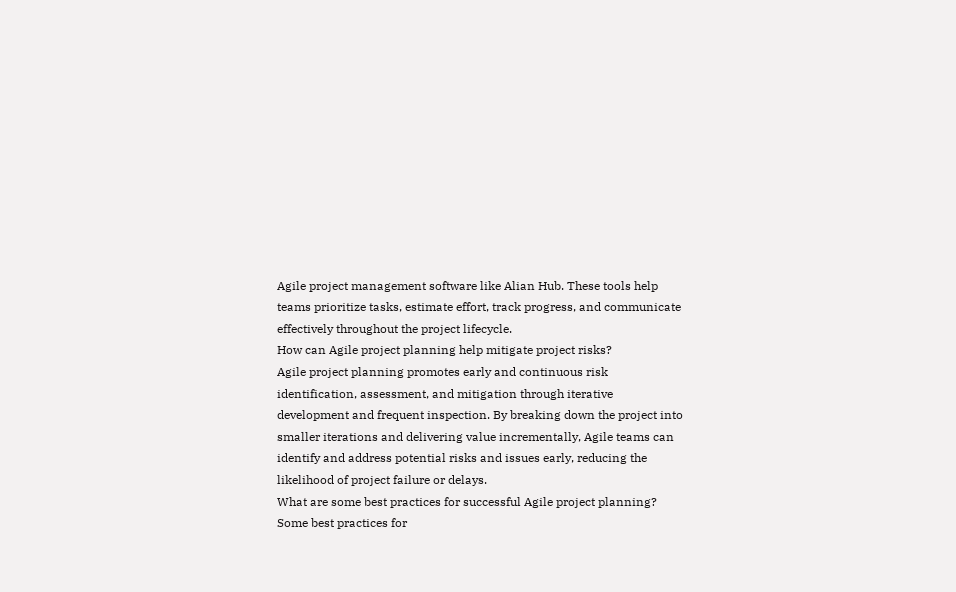Agile project management software like Alian Hub. These tools help teams prioritize tasks, estimate effort, track progress, and communicate effectively throughout the project lifecycle.
How can Agile project planning help mitigate project risks?
Agile project planning promotes early and continuous risk identification, assessment, and mitigation through iterative development and frequent inspection. By breaking down the project into smaller iterations and delivering value incrementally, Agile teams can identify and address potential risks and issues early, reducing the likelihood of project failure or delays.
What are some best practices for successful Agile project planning?
Some best practices for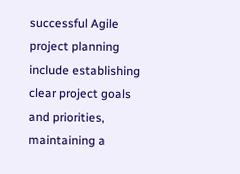successful Agile project planning include establishing clear project goals and priorities, maintaining a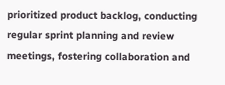prioritized product backlog, conducting regular sprint planning and review meetings, fostering collaboration and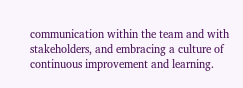communication within the team and with stakeholders, and embracing a culture of continuous improvement and learning.